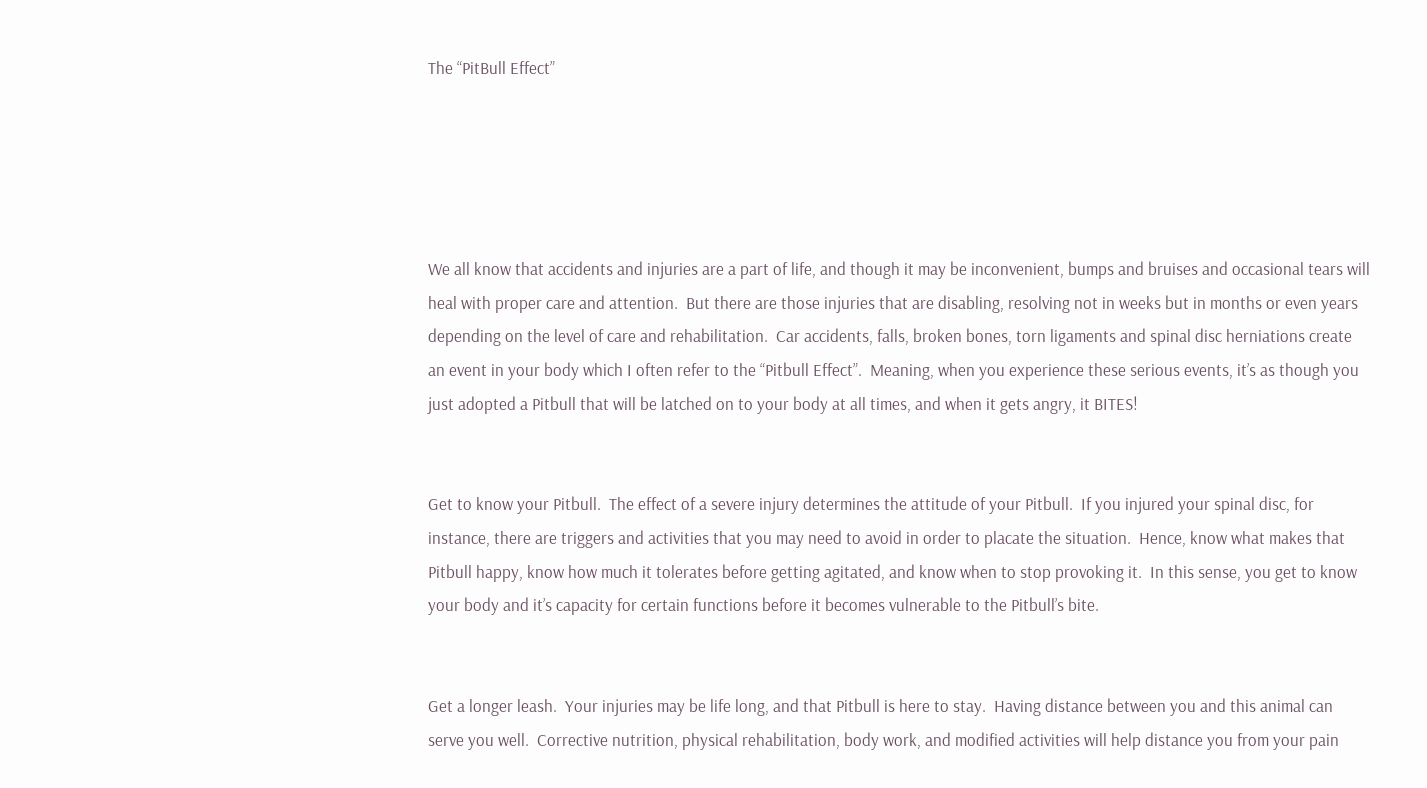The “PitBull Effect”





We all know that accidents and injuries are a part of life, and though it may be inconvenient, bumps and bruises and occasional tears will heal with proper care and attention.  But there are those injuries that are disabling, resolving not in weeks but in months or even years depending on the level of care and rehabilitation.  Car accidents, falls, broken bones, torn ligaments and spinal disc herniations create an event in your body which I often refer to the “Pitbull Effect”.  Meaning, when you experience these serious events, it’s as though you just adopted a Pitbull that will be latched on to your body at all times, and when it gets angry, it BITES!


Get to know your Pitbull.  The effect of a severe injury determines the attitude of your Pitbull.  If you injured your spinal disc, for instance, there are triggers and activities that you may need to avoid in order to placate the situation.  Hence, know what makes that Pitbull happy, know how much it tolerates before getting agitated, and know when to stop provoking it.  In this sense, you get to know your body and it’s capacity for certain functions before it becomes vulnerable to the Pitbull’s bite.


Get a longer leash.  Your injuries may be life long, and that Pitbull is here to stay.  Having distance between you and this animal can serve you well.  Corrective nutrition, physical rehabilitation, body work, and modified activities will help distance you from your pain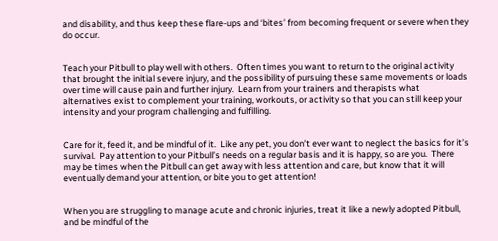and disability, and thus keep these flare-ups and ‘bites’ from becoming frequent or severe when they do occur.


Teach your Pitbull to play well with others.  Often times you want to return to the original activity that brought the initial severe injury, and the possibility of pursuing these same movements or loads over time will cause pain and further injury.  Learn from your trainers and therapists what alternatives exist to complement your training, workouts, or activity so that you can still keep your intensity and your program challenging and fulfilling.


Care for it, feed it, and be mindful of it.  Like any pet, you don’t ever want to neglect the basics for it’s survival.  Pay attention to your Pitbull’s needs on a regular basis and it is happy, so are you.  There may be times when the Pitbull can get away with less attention and care, but know that it will eventually demand your attention, or bite you to get attention!


When you are struggling to manage acute and chronic injuries, treat it like a newly adopted Pitbull, and be mindful of the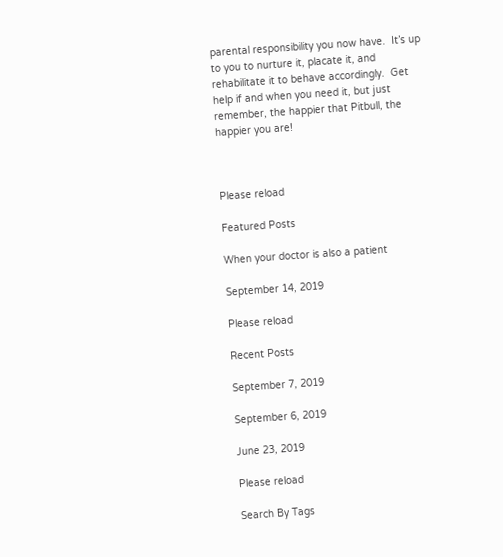parental responsibility you now have.  It’s up to you to nurture it, placate it, and rehabilitate it to behave accordingly.  Get help if and when you need it, but just remember, the happier that Pitbull, the happier you are!



Please reload

Featured Posts

When your doctor is also a patient

September 14, 2019

Please reload

Recent Posts

September 7, 2019

September 6, 2019

June 23, 2019

Please reload

Search By Tags